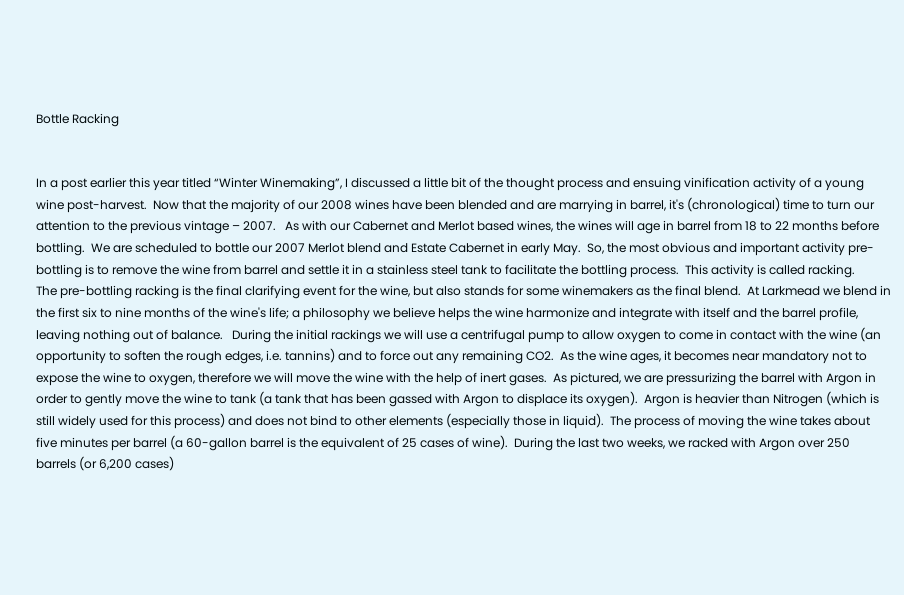Bottle Racking


In a post earlier this year titled “Winter Winemaking”, I discussed a little bit of the thought process and ensuing vinification activity of a young wine post-harvest.  Now that the majority of our 2008 wines have been blended and are marrying in barrel, it's (chronological) time to turn our attention to the previous vintage – 2007.   As with our Cabernet and Merlot based wines, the wines will age in barrel from 18 to 22 months before bottling.  We are scheduled to bottle our 2007 Merlot blend and Estate Cabernet in early May.  So, the most obvious and important activity pre-bottling is to remove the wine from barrel and settle it in a stainless steel tank to facilitate the bottling process.  This activity is called racking.
The pre-bottling racking is the final clarifying event for the wine, but also stands for some winemakers as the final blend.  At Larkmead we blend in the first six to nine months of the wine's life; a philosophy we believe helps the wine harmonize and integrate with itself and the barrel profile, leaving nothing out of balance.   During the initial rackings we will use a centrifugal pump to allow oxygen to come in contact with the wine (an opportunity to soften the rough edges, i.e. tannins) and to force out any remaining CO2.  As the wine ages, it becomes near mandatory not to expose the wine to oxygen, therefore we will move the wine with the help of inert gases.  As pictured, we are pressurizing the barrel with Argon in order to gently move the wine to tank (a tank that has been gassed with Argon to displace its oxygen).  Argon is heavier than Nitrogen (which is still widely used for this process) and does not bind to other elements (especially those in liquid).  The process of moving the wine takes about five minutes per barrel (a 60-gallon barrel is the equivalent of 25 cases of wine).  During the last two weeks, we racked with Argon over 250 barrels (or 6,200 cases)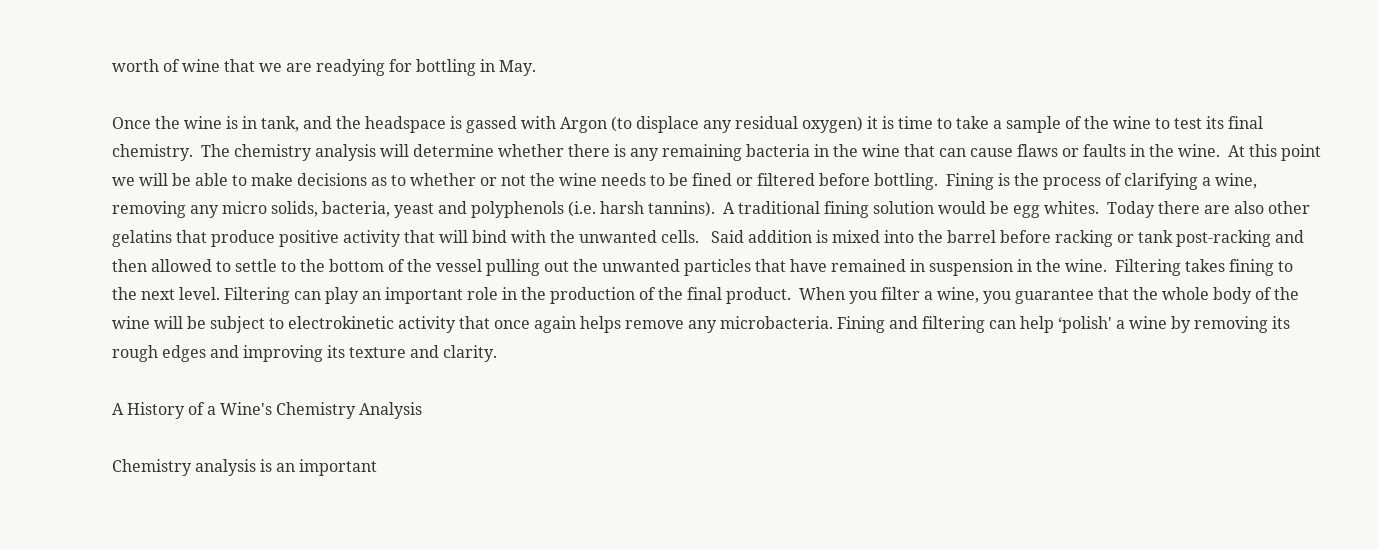worth of wine that we are readying for bottling in May.

Once the wine is in tank, and the headspace is gassed with Argon (to displace any residual oxygen) it is time to take a sample of the wine to test its final chemistry.  The chemistry analysis will determine whether there is any remaining bacteria in the wine that can cause flaws or faults in the wine.  At this point we will be able to make decisions as to whether or not the wine needs to be fined or filtered before bottling.  Fining is the process of clarifying a wine, removing any micro solids, bacteria, yeast and polyphenols (i.e. harsh tannins).  A traditional fining solution would be egg whites.  Today there are also other gelatins that produce positive activity that will bind with the unwanted cells.   Said addition is mixed into the barrel before racking or tank post-racking and then allowed to settle to the bottom of the vessel pulling out the unwanted particles that have remained in suspension in the wine.  Filtering takes fining to the next level. Filtering can play an important role in the production of the final product.  When you filter a wine, you guarantee that the whole body of the wine will be subject to electrokinetic activity that once again helps remove any microbacteria. Fining and filtering can help ‘polish' a wine by removing its rough edges and improving its texture and clarity.

A History of a Wine's Chemistry Analysis

Chemistry analysis is an important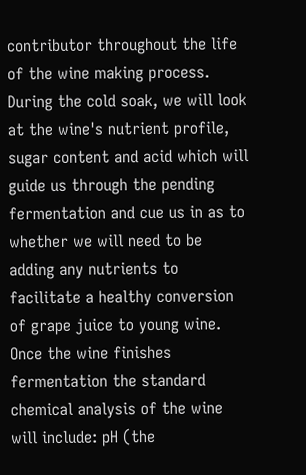contributor throughout the life of the wine making process. During the cold soak, we will look at the wine's nutrient profile, sugar content and acid which will guide us through the pending fermentation and cue us in as to whether we will need to be adding any nutrients to facilitate a healthy conversion of grape juice to young wine.  Once the wine finishes fermentation the standard chemical analysis of the wine will include: pH (the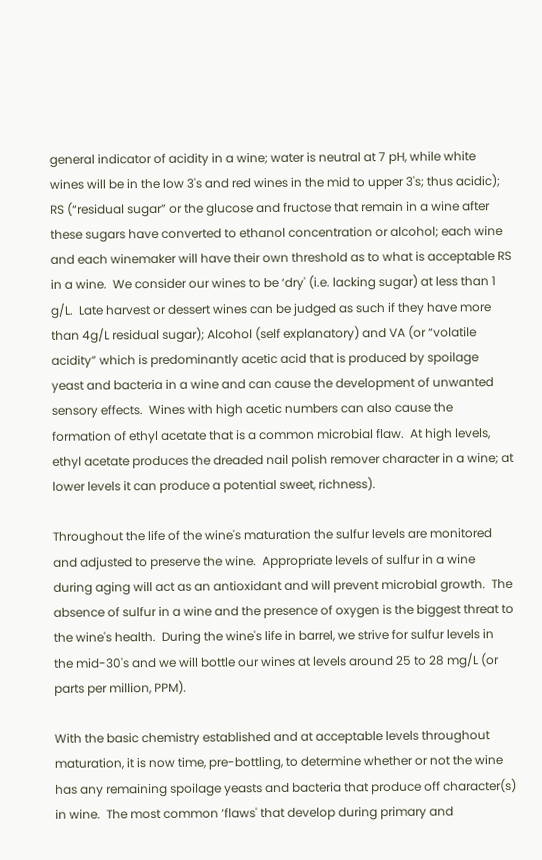general indicator of acidity in a wine; water is neutral at 7 pH, while white wines will be in the low 3's and red wines in the mid to upper 3's; thus acidic); RS (“residual sugar” or the glucose and fructose that remain in a wine after these sugars have converted to ethanol concentration or alcohol; each wine and each winemaker will have their own threshold as to what is acceptable RS in a wine.  We consider our wines to be ‘dry' (i.e. lacking sugar) at less than 1 g/L.  Late harvest or dessert wines can be judged as such if they have more than 4g/L residual sugar); Alcohol (self explanatory) and VA (or “volatile acidity” which is predominantly acetic acid that is produced by spoilage yeast and bacteria in a wine and can cause the development of unwanted sensory effects.  Wines with high acetic numbers can also cause the formation of ethyl acetate that is a common microbial flaw.  At high levels, ethyl acetate produces the dreaded nail polish remover character in a wine; at lower levels it can produce a potential sweet, richness).

Throughout the life of the wine's maturation the sulfur levels are monitored and adjusted to preserve the wine.  Appropriate levels of sulfur in a wine during aging will act as an antioxidant and will prevent microbial growth.  The absence of sulfur in a wine and the presence of oxygen is the biggest threat to the wine's health.  During the wine's life in barrel, we strive for sulfur levels in the mid-30's and we will bottle our wines at levels around 25 to 28 mg/L (or parts per million, PPM).

With the basic chemistry established and at acceptable levels throughout maturation, it is now time, pre-bottling, to determine whether or not the wine has any remaining spoilage yeasts and bacteria that produce off character(s) in wine.  The most common ‘flaws' that develop during primary and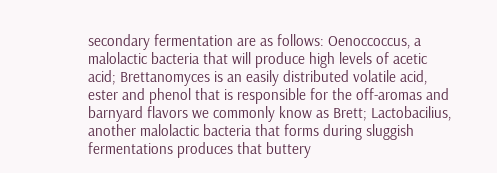secondary fermentation are as follows: Oenoccoccus, a malolactic bacteria that will produce high levels of acetic acid; Brettanomyces is an easily distributed volatile acid, ester and phenol that is responsible for the off-aromas and barnyard flavors we commonly know as Brett; Lactobacilius, another malolactic bacteria that forms during sluggish fermentations produces that buttery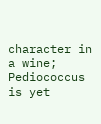character in a wine; Pediococcus is yet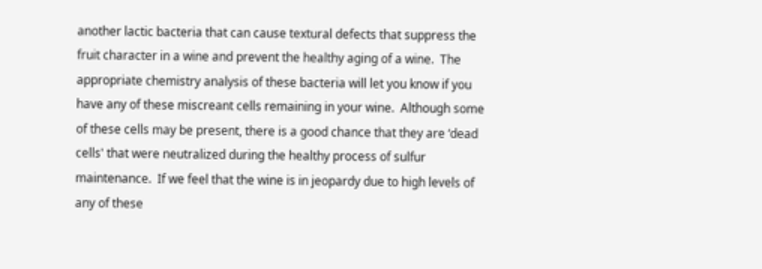another lactic bacteria that can cause textural defects that suppress the fruit character in a wine and prevent the healthy aging of a wine.  The appropriate chemistry analysis of these bacteria will let you know if you have any of these miscreant cells remaining in your wine.  Although some of these cells may be present, there is a good chance that they are ‘dead cells' that were neutralized during the healthy process of sulfur maintenance.  If we feel that the wine is in jeopardy due to high levels of any of these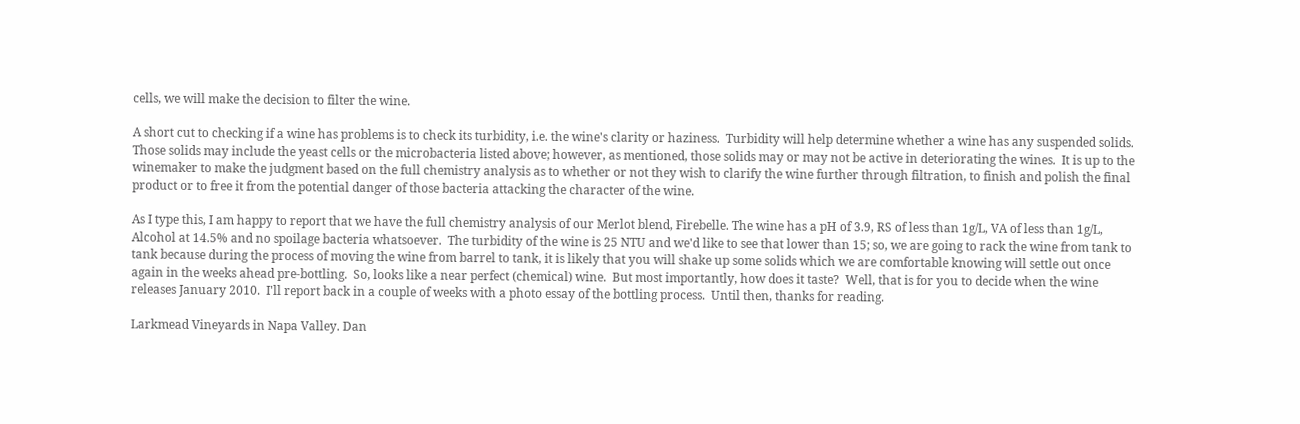cells, we will make the decision to filter the wine.

A short cut to checking if a wine has problems is to check its turbidity, i.e. the wine's clarity or haziness.  Turbidity will help determine whether a wine has any suspended solids.  Those solids may include the yeast cells or the microbacteria listed above; however, as mentioned, those solids may or may not be active in deteriorating the wines.  It is up to the winemaker to make the judgment based on the full chemistry analysis as to whether or not they wish to clarify the wine further through filtration, to finish and polish the final product or to free it from the potential danger of those bacteria attacking the character of the wine.

As I type this, I am happy to report that we have the full chemistry analysis of our Merlot blend, Firebelle. The wine has a pH of 3.9, RS of less than 1g/L, VA of less than 1g/L, Alcohol at 14.5% and no spoilage bacteria whatsoever.  The turbidity of the wine is 25 NTU and we'd like to see that lower than 15; so, we are going to rack the wine from tank to tank because during the process of moving the wine from barrel to tank, it is likely that you will shake up some solids which we are comfortable knowing will settle out once again in the weeks ahead pre-bottling.  So, looks like a near perfect (chemical) wine.  But most importantly, how does it taste?  Well, that is for you to decide when the wine releases January 2010.  I'll report back in a couple of weeks with a photo essay of the bottling process.  Until then, thanks for reading.

Larkmead Vineyards in Napa Valley. Dan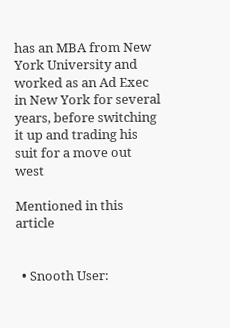has an MBA from New York University and worked as an Ad Exec in New York for several years, before switching it up and trading his suit for a move out west

Mentioned in this article


  • Snooth User: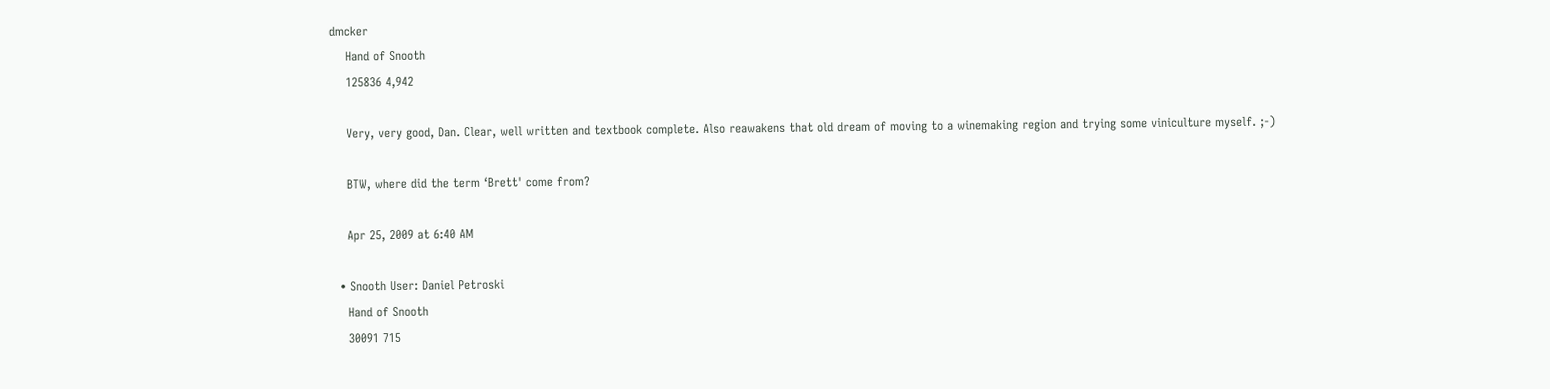dmcker
    Hand of Snooth
    125836 4,942

    Very, very good, Dan. Clear, well written and textbook complete. Also reawakens that old dream of moving to a winemaking region and trying some viniculture myself. ;-)

    BTW, where did the term ‘Brett' come from?

    Apr 25, 2009 at 6:40 AM

  • Snooth User: Daniel Petroski
    Hand of Snooth
    30091 715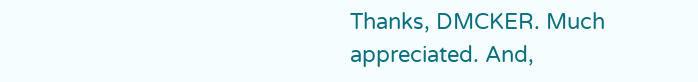Thanks, DMCKER. Much appreciated. And,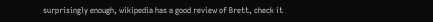surprisingly enough, wikipedia has a good review of Brett, check it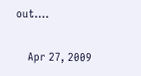out….

    Apr 27, 2009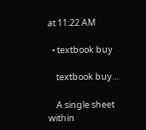at 11:22 AM

  • textbook buy

    textbook buy…

    A single sheet within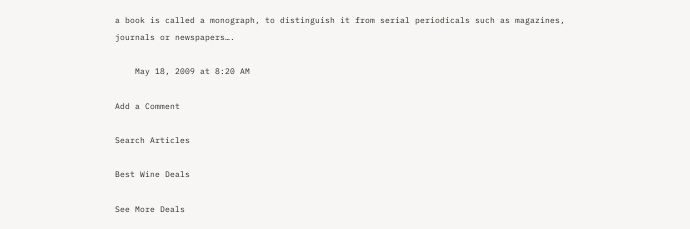a book is called a monograph, to distinguish it from serial periodicals such as magazines, journals or newspapers….

    May 18, 2009 at 8:20 AM

Add a Comment

Search Articles

Best Wine Deals

See More Deals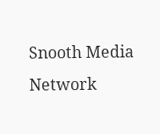Snooth Media Network